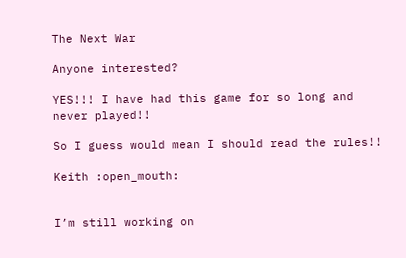The Next War

Anyone interested?

YES!!! I have had this game for so long and never played!!

So I guess would mean I should read the rules!!

Keith :open_mouth:


I’m still working on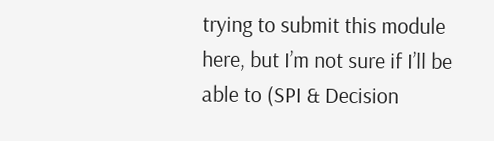trying to submit this module here, but I’m not sure if I’ll be able to (SPI & Decision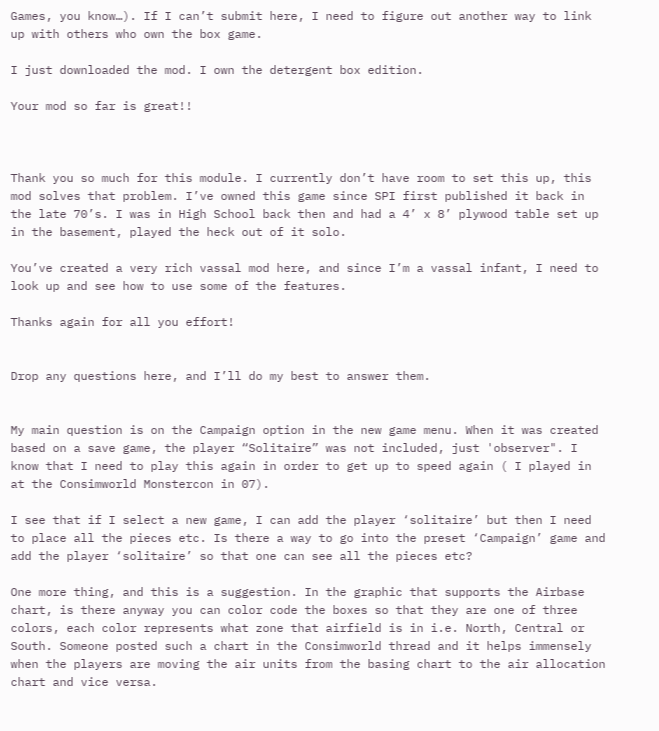Games, you know…). If I can’t submit here, I need to figure out another way to link up with others who own the box game.

I just downloaded the mod. I own the detergent box edition.

Your mod so far is great!!



Thank you so much for this module. I currently don’t have room to set this up, this mod solves that problem. I’ve owned this game since SPI first published it back in the late 70’s. I was in High School back then and had a 4’ x 8’ plywood table set up in the basement, played the heck out of it solo.

You’ve created a very rich vassal mod here, and since I’m a vassal infant, I need to look up and see how to use some of the features.

Thanks again for all you effort!


Drop any questions here, and I’ll do my best to answer them.


My main question is on the Campaign option in the new game menu. When it was created based on a save game, the player “Solitaire” was not included, just 'observer". I know that I need to play this again in order to get up to speed again ( I played in at the Consimworld Monstercon in 07).

I see that if I select a new game, I can add the player ‘solitaire’ but then I need to place all the pieces etc. Is there a way to go into the preset ‘Campaign’ game and add the player ‘solitaire’ so that one can see all the pieces etc?

One more thing, and this is a suggestion. In the graphic that supports the Airbase chart, is there anyway you can color code the boxes so that they are one of three colors, each color represents what zone that airfield is in i.e. North, Central or South. Someone posted such a chart in the Consimworld thread and it helps immensely when the players are moving the air units from the basing chart to the air allocation chart and vice versa.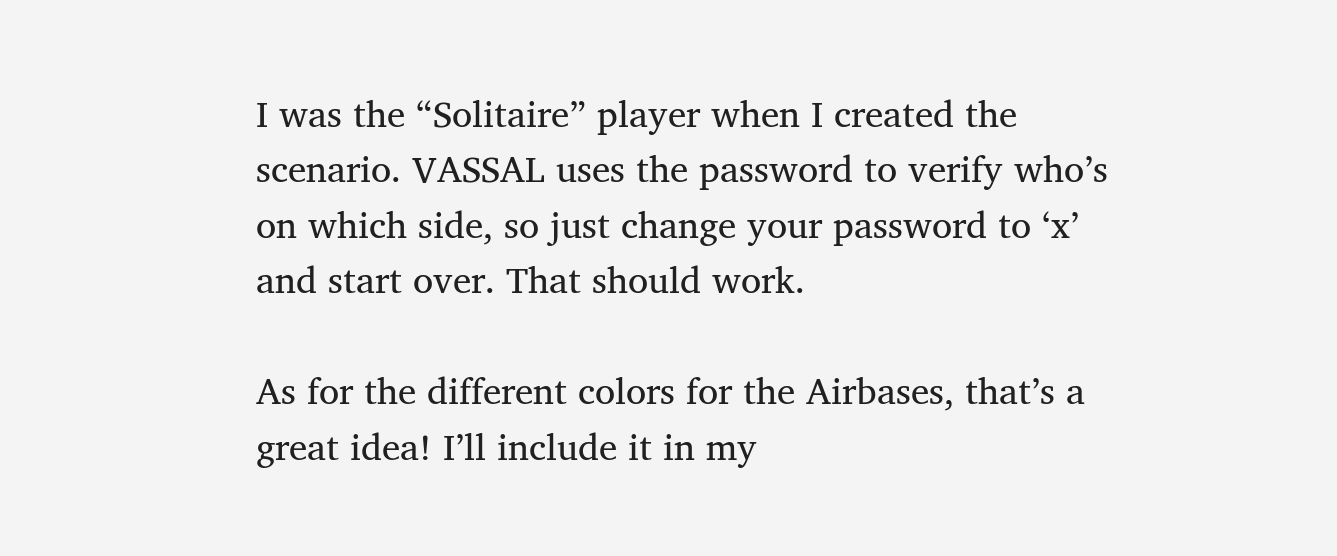I was the “Solitaire” player when I created the scenario. VASSAL uses the password to verify who’s on which side, so just change your password to ‘x’ and start over. That should work.

As for the different colors for the Airbases, that’s a great idea! I’ll include it in my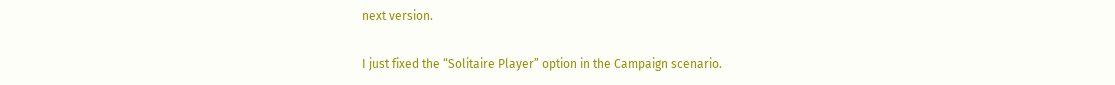next version.

I just fixed the “Solitaire Player” option in the Campaign scenario.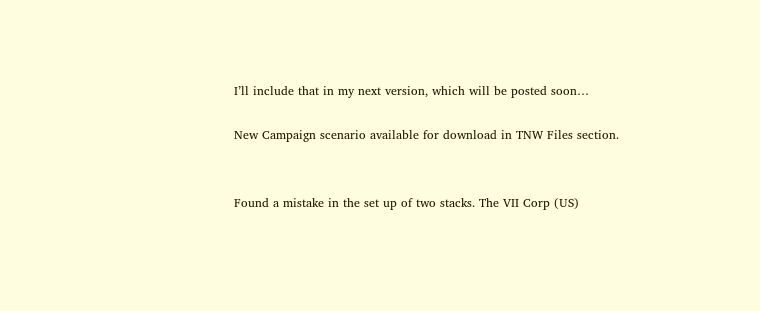I’ll include that in my next version, which will be posted soon…

New Campaign scenario available for download in TNW Files section.


Found a mistake in the set up of two stacks. The VII Corp (US)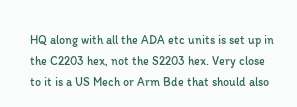HQ along with all the ADA etc units is set up in the C2203 hex, not the S2203 hex. Very close to it is a US Mech or Arm Bde that should also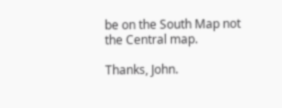be on the South Map not the Central map.

Thanks, John.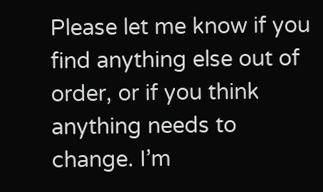Please let me know if you find anything else out of order, or if you think anything needs to change. I’m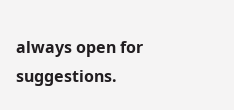always open for suggestions.